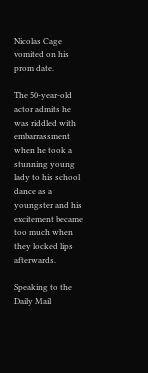Nicolas Cage vomited on his prom date.

The 50-year-old actor admits he was riddled with embarrassment when he took a stunning young lady to his school dance as a youngster and his excitement became too much when they locked lips afterwards.

Speaking to the Daily Mail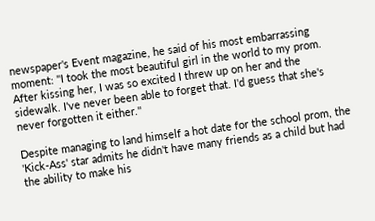newspaper's Event magazine, he said of his most embarrassing moment: ''I took the most beautiful girl in the world to my prom. After kissing her, I was so excited I threw up on her and the sidewalk. I've never been able to forget that. I'd guess that she's never forgotten it either.''

Despite managing to land himself a hot date for the school prom, the 'Kick-Ass' star admits he didn't have many friends as a child but had the ability to make his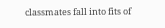classmates fall into fits of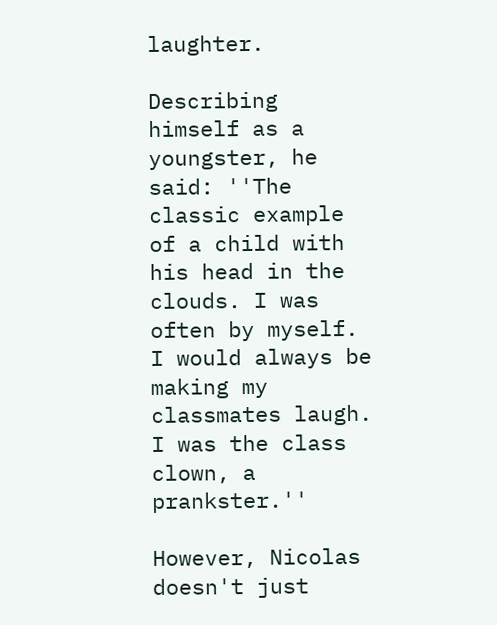laughter.

Describing himself as a youngster, he said: ''The classic example of a child with his head in the clouds. I was often by myself. I would always be making my classmates laugh. I was the class clown, a prankster.''

However, Nicolas doesn't just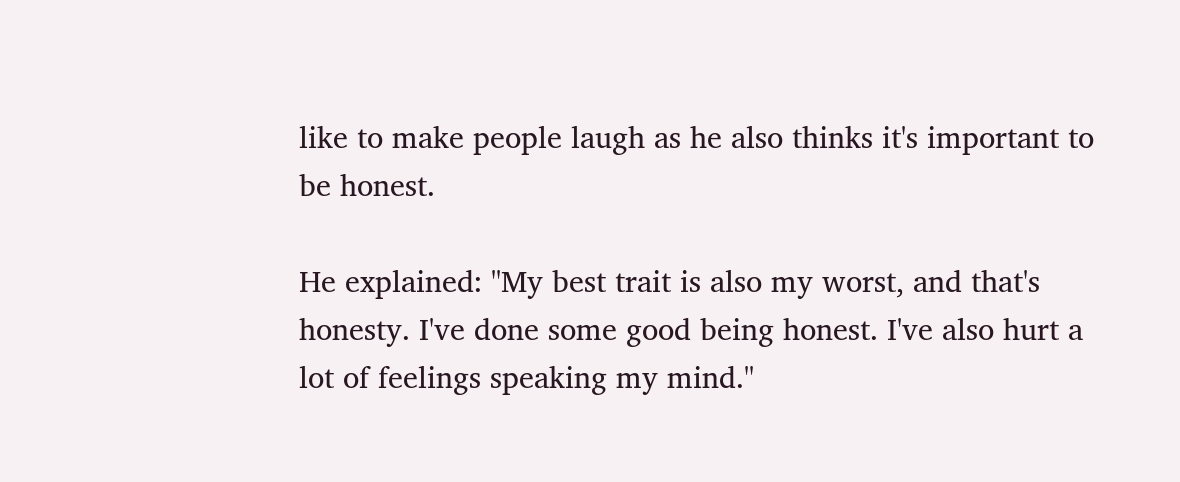like to make people laugh as he also thinks it's important to be honest.

He explained: ''My best trait is also my worst, and that's honesty. I've done some good being honest. I've also hurt a lot of feelings speaking my mind.''